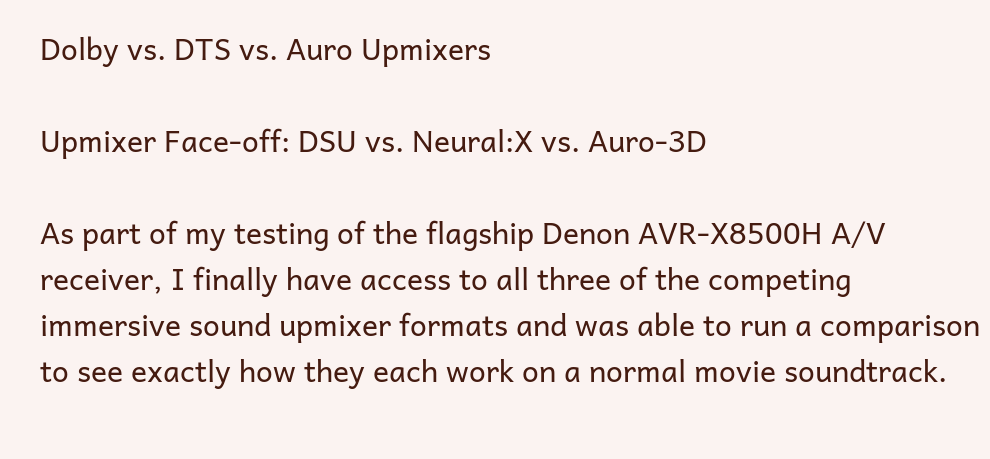Dolby vs. DTS vs. Auro Upmixers

Upmixer Face-off: DSU vs. Neural:X vs. Auro-3D

As part of my testing of the flagship Denon AVR-X8500H A/V receiver, I finally have access to all three of the competing immersive sound upmixer formats and was able to run a comparison to see exactly how they each work on a normal movie soundtrack.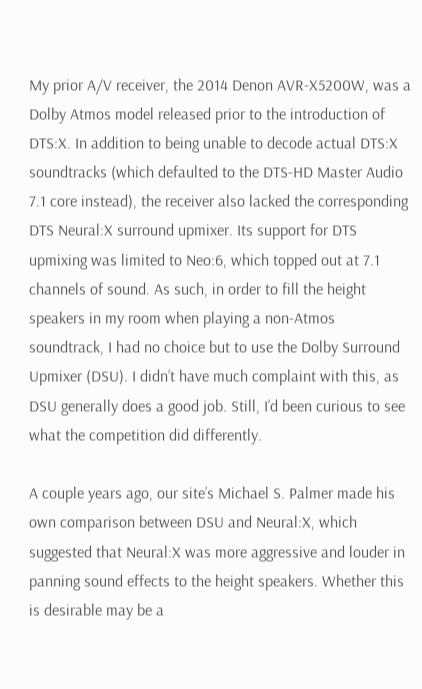My prior A/V receiver, the 2014 Denon AVR-X5200W, was a Dolby Atmos model released prior to the introduction of DTS:X. In addition to being unable to decode actual DTS:X soundtracks (which defaulted to the DTS-HD Master Audio 7.1 core instead), the receiver also lacked the corresponding DTS Neural:X surround upmixer. Its support for DTS upmixing was limited to Neo:6, which topped out at 7.1 channels of sound. As such, in order to fill the height speakers in my room when playing a non-Atmos soundtrack, I had no choice but to use the Dolby Surround Upmixer (DSU). I didn’t have much complaint with this, as DSU generally does a good job. Still, I’d been curious to see what the competition did differently.

A couple years ago, our site’s Michael S. Palmer made his own comparison between DSU and Neural:X, which suggested that Neural:X was more aggressive and louder in panning sound effects to the height speakers. Whether this is desirable may be a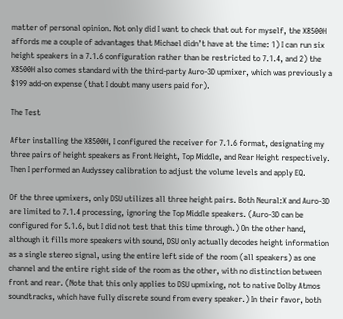matter of personal opinion. Not only did I want to check that out for myself, the X8500H affords me a couple of advantages that Michael didn’t have at the time: 1) I can run six height speakers in a 7.1.6 configuration rather than be restricted to 7.1.4, and 2) the X8500H also comes standard with the third-party Auro-3D upmixer, which was previously a $199 add-on expense (that I doubt many users paid for).

The Test

After installing the X8500H, I configured the receiver for 7.1.6 format, designating my three pairs of height speakers as Front Height, Top Middle, and Rear Height respectively. Then I performed an Audyssey calibration to adjust the volume levels and apply EQ.

Of the three upmixers, only DSU utilizes all three height pairs. Both Neural:X and Auro-3D are limited to 7.1.4 processing, ignoring the Top Middle speakers. (Auro-3D can be configured for 5.1.6, but I did not test that this time through.) On the other hand, although it fills more speakers with sound, DSU only actually decodes height information as a single stereo signal, using the entire left side of the room (all speakers) as one channel and the entire right side of the room as the other, with no distinction between front and rear. (Note that this only applies to DSU upmixing, not to native Dolby Atmos soundtracks, which have fully discrete sound from every speaker.) In their favor, both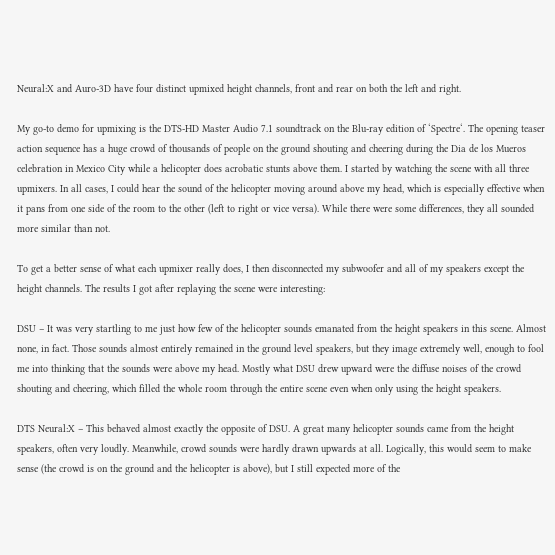Neural:X and Auro-3D have four distinct upmixed height channels, front and rear on both the left and right.

My go-to demo for upmixing is the DTS-HD Master Audio 7.1 soundtrack on the Blu-ray edition of ‘Spectre‘. The opening teaser action sequence has a huge crowd of thousands of people on the ground shouting and cheering during the Dia de los Mueros celebration in Mexico City while a helicopter does acrobatic stunts above them. I started by watching the scene with all three upmixers. In all cases, I could hear the sound of the helicopter moving around above my head, which is especially effective when it pans from one side of the room to the other (left to right or vice versa). While there were some differences, they all sounded more similar than not.

To get a better sense of what each upmixer really does, I then disconnected my subwoofer and all of my speakers except the height channels. The results I got after replaying the scene were interesting:

DSU – It was very startling to me just how few of the helicopter sounds emanated from the height speakers in this scene. Almost none, in fact. Those sounds almost entirely remained in the ground level speakers, but they image extremely well, enough to fool me into thinking that the sounds were above my head. Mostly what DSU drew upward were the diffuse noises of the crowd shouting and cheering, which filled the whole room through the entire scene even when only using the height speakers.

DTS Neural:X – This behaved almost exactly the opposite of DSU. A great many helicopter sounds came from the height speakers, often very loudly. Meanwhile, crowd sounds were hardly drawn upwards at all. Logically, this would seem to make sense (the crowd is on the ground and the helicopter is above), but I still expected more of the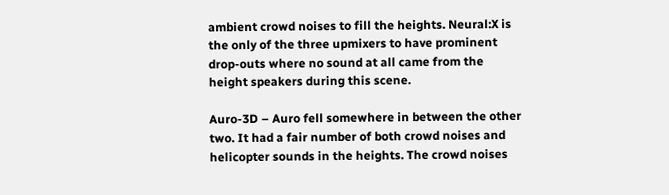ambient crowd noises to fill the heights. Neural:X is the only of the three upmixers to have prominent drop-outs where no sound at all came from the height speakers during this scene.

Auro-3D – Auro fell somewhere in between the other two. It had a fair number of both crowd noises and helicopter sounds in the heights. The crowd noises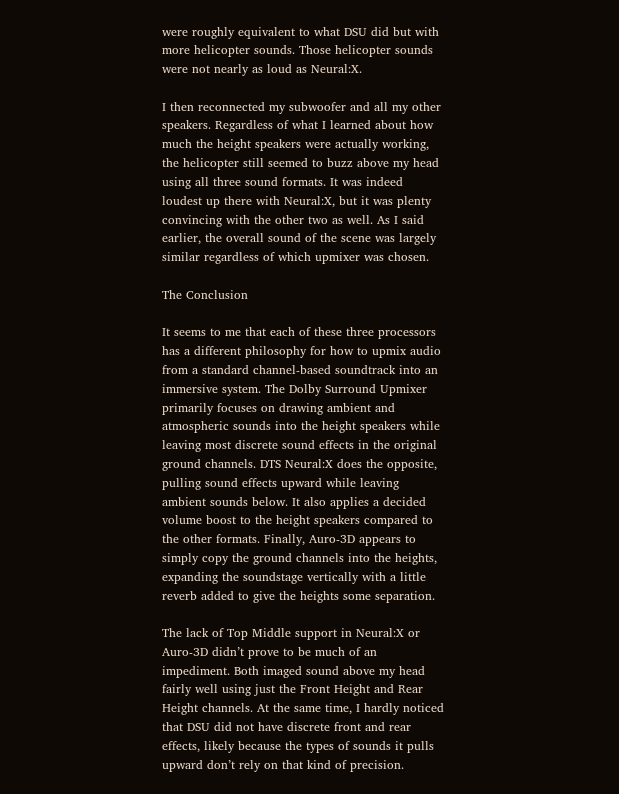were roughly equivalent to what DSU did but with more helicopter sounds. Those helicopter sounds were not nearly as loud as Neural:X.

I then reconnected my subwoofer and all my other speakers. Regardless of what I learned about how much the height speakers were actually working, the helicopter still seemed to buzz above my head using all three sound formats. It was indeed loudest up there with Neural:X, but it was plenty convincing with the other two as well. As I said earlier, the overall sound of the scene was largely similar regardless of which upmixer was chosen.

The Conclusion

It seems to me that each of these three processors has a different philosophy for how to upmix audio from a standard channel-based soundtrack into an immersive system. The Dolby Surround Upmixer primarily focuses on drawing ambient and atmospheric sounds into the height speakers while leaving most discrete sound effects in the original ground channels. DTS Neural:X does the opposite, pulling sound effects upward while leaving ambient sounds below. It also applies a decided volume boost to the height speakers compared to the other formats. Finally, Auro-3D appears to simply copy the ground channels into the heights, expanding the soundstage vertically with a little reverb added to give the heights some separation.

The lack of Top Middle support in Neural:X or Auro-3D didn’t prove to be much of an impediment. Both imaged sound above my head fairly well using just the Front Height and Rear Height channels. At the same time, I hardly noticed that DSU did not have discrete front and rear effects, likely because the types of sounds it pulls upward don’t rely on that kind of precision.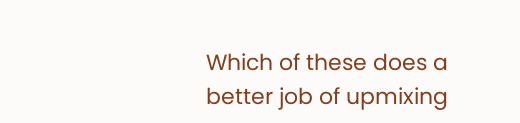Which of these does a better job of upmixing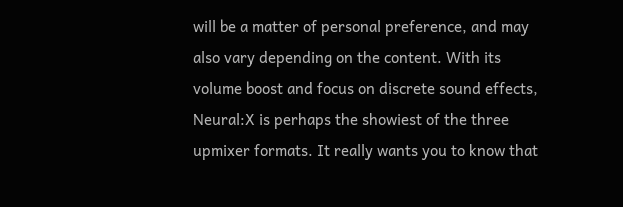will be a matter of personal preference, and may also vary depending on the content. With its volume boost and focus on discrete sound effects, Neural:X is perhaps the showiest of the three upmixer formats. It really wants you to know that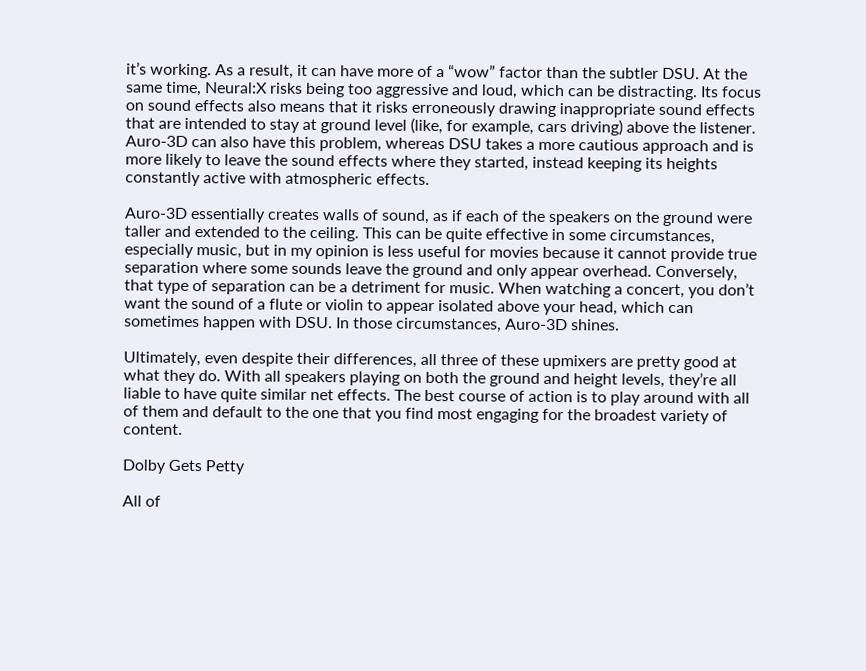it’s working. As a result, it can have more of a “wow” factor than the subtler DSU. At the same time, Neural:X risks being too aggressive and loud, which can be distracting. Its focus on sound effects also means that it risks erroneously drawing inappropriate sound effects that are intended to stay at ground level (like, for example, cars driving) above the listener. Auro-3D can also have this problem, whereas DSU takes a more cautious approach and is more likely to leave the sound effects where they started, instead keeping its heights constantly active with atmospheric effects.

Auro-3D essentially creates walls of sound, as if each of the speakers on the ground were taller and extended to the ceiling. This can be quite effective in some circumstances, especially music, but in my opinion is less useful for movies because it cannot provide true separation where some sounds leave the ground and only appear overhead. Conversely, that type of separation can be a detriment for music. When watching a concert, you don’t want the sound of a flute or violin to appear isolated above your head, which can sometimes happen with DSU. In those circumstances, Auro-3D shines.

Ultimately, even despite their differences, all three of these upmixers are pretty good at what they do. With all speakers playing on both the ground and height levels, they’re all liable to have quite similar net effects. The best course of action is to play around with all of them and default to the one that you find most engaging for the broadest variety of content.

Dolby Gets Petty

All of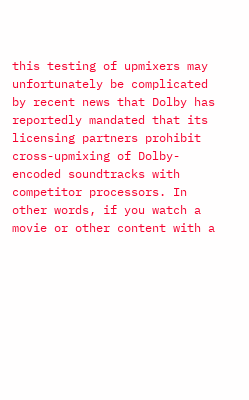this testing of upmixers may unfortunately be complicated by recent news that Dolby has reportedly mandated that its licensing partners prohibit cross-upmixing of Dolby-encoded soundtracks with competitor processors. In other words, if you watch a movie or other content with a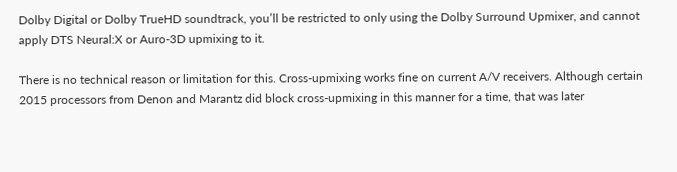Dolby Digital or Dolby TrueHD soundtrack, you’ll be restricted to only using the Dolby Surround Upmixer, and cannot apply DTS Neural:X or Auro-3D upmixing to it.

There is no technical reason or limitation for this. Cross-upmixing works fine on current A/V receivers. Although certain 2015 processors from Denon and Marantz did block cross-upmixing in this manner for a time, that was later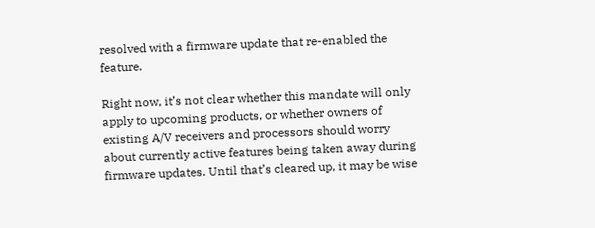resolved with a firmware update that re-enabled the feature.

Right now, it’s not clear whether this mandate will only apply to upcoming products, or whether owners of existing A/V receivers and processors should worry about currently active features being taken away during firmware updates. Until that’s cleared up, it may be wise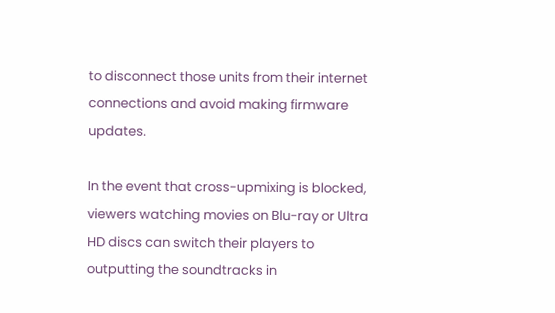to disconnect those units from their internet connections and avoid making firmware updates.

In the event that cross-upmixing is blocked, viewers watching movies on Blu-ray or Ultra HD discs can switch their players to outputting the soundtracks in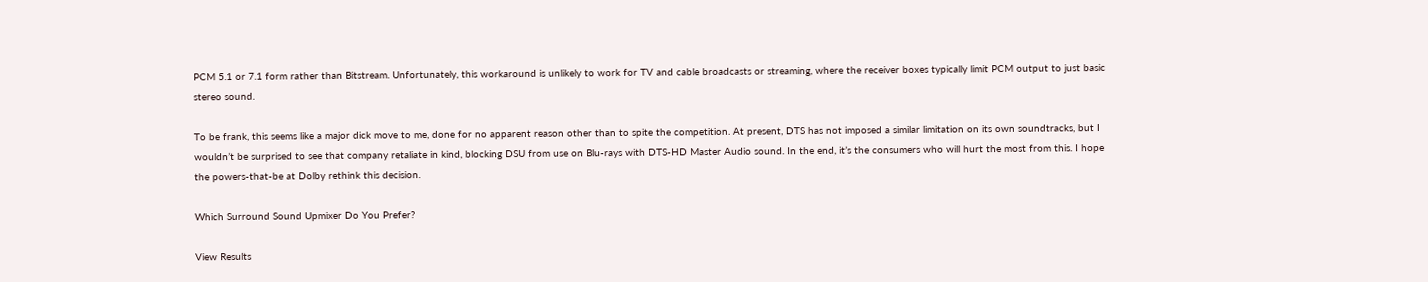PCM 5.1 or 7.1 form rather than Bitstream. Unfortunately, this workaround is unlikely to work for TV and cable broadcasts or streaming, where the receiver boxes typically limit PCM output to just basic stereo sound.

To be frank, this seems like a major dick move to me, done for no apparent reason other than to spite the competition. At present, DTS has not imposed a similar limitation on its own soundtracks, but I wouldn’t be surprised to see that company retaliate in kind, blocking DSU from use on Blu-rays with DTS-HD Master Audio sound. In the end, it’s the consumers who will hurt the most from this. I hope the powers-that-be at Dolby rethink this decision.

Which Surround Sound Upmixer Do You Prefer?

View Results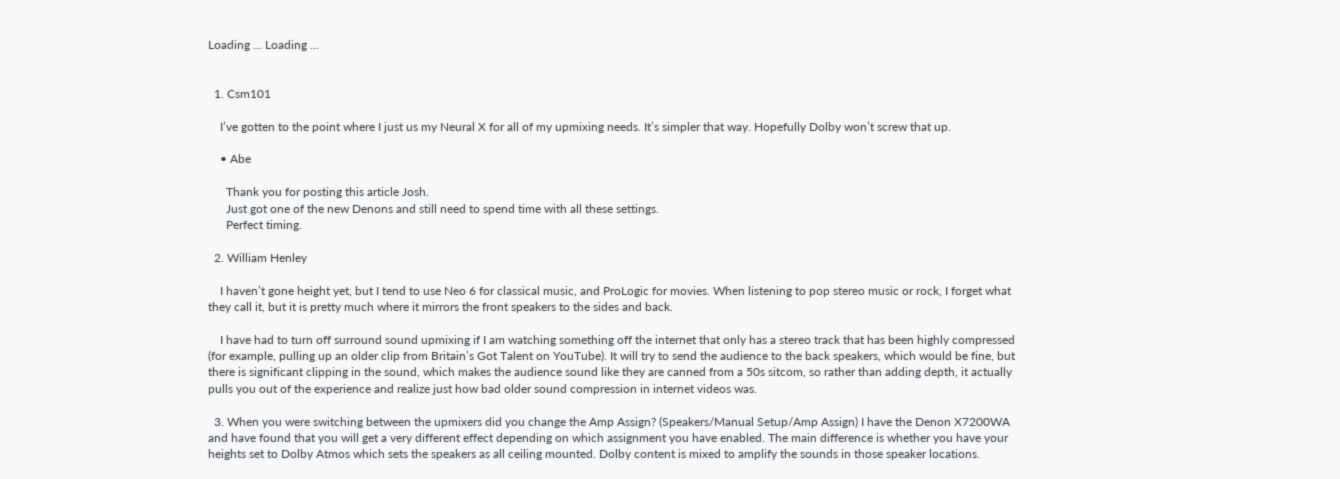Loading ... Loading ...


  1. Csm101

    I’ve gotten to the point where I just us my Neural X for all of my upmixing needs. It’s simpler that way. Hopefully Dolby won’t screw that up.

    • Abe

      Thank you for posting this article Josh.
      Just got one of the new Denons and still need to spend time with all these settings.
      Perfect timing.

  2. William Henley

    I haven’t gone height yet, but I tend to use Neo 6 for classical music, and ProLogic for movies. When listening to pop stereo music or rock, I forget what they call it, but it is pretty much where it mirrors the front speakers to the sides and back.

    I have had to turn off surround sound upmixing if I am watching something off the internet that only has a stereo track that has been highly compressed (for example, pulling up an older clip from Britain’s Got Talent on YouTube). It will try to send the audience to the back speakers, which would be fine, but there is significant clipping in the sound, which makes the audience sound like they are canned from a 50s sitcom, so rather than adding depth, it actually pulls you out of the experience and realize just how bad older sound compression in internet videos was.

  3. When you were switching between the upmixers did you change the Amp Assign? (Speakers/Manual Setup/Amp Assign) I have the Denon X7200WA and have found that you will get a very different effect depending on which assignment you have enabled. The main difference is whether you have your heights set to Dolby Atmos which sets the speakers as all ceiling mounted. Dolby content is mixed to amplify the sounds in those speaker locations.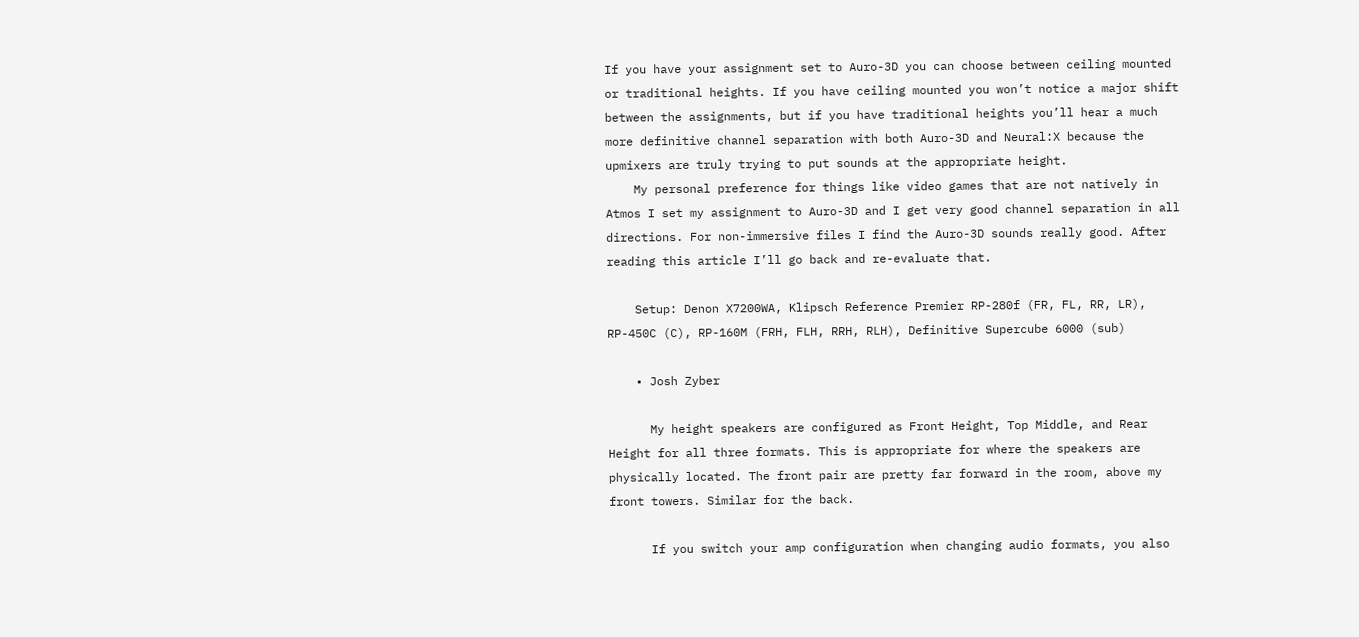If you have your assignment set to Auro-3D you can choose between ceiling mounted or traditional heights. If you have ceiling mounted you won’t notice a major shift between the assignments, but if you have traditional heights you’ll hear a much more definitive channel separation with both Auro-3D and Neural:X because the upmixers are truly trying to put sounds at the appropriate height.
    My personal preference for things like video games that are not natively in Atmos I set my assignment to Auro-3D and I get very good channel separation in all directions. For non-immersive files I find the Auro-3D sounds really good. After reading this article I’ll go back and re-evaluate that.

    Setup: Denon X7200WA, Klipsch Reference Premier RP-280f (FR, FL, RR, LR), RP-450C (C), RP-160M (FRH, FLH, RRH, RLH), Definitive Supercube 6000 (sub)

    • Josh Zyber

      My height speakers are configured as Front Height, Top Middle, and Rear Height for all three formats. This is appropriate for where the speakers are physically located. The front pair are pretty far forward in the room, above my front towers. Similar for the back.

      If you switch your amp configuration when changing audio formats, you also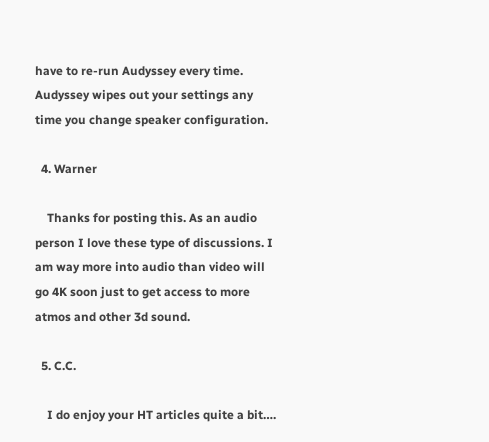have to re-run Audyssey every time. Audyssey wipes out your settings any time you change speaker configuration.

  4. Warner

    Thanks for posting this. As an audio person I love these type of discussions. I am way more into audio than video will go 4K soon just to get access to more atmos and other 3d sound.

  5. C.C.

    I do enjoy your HT articles quite a bit….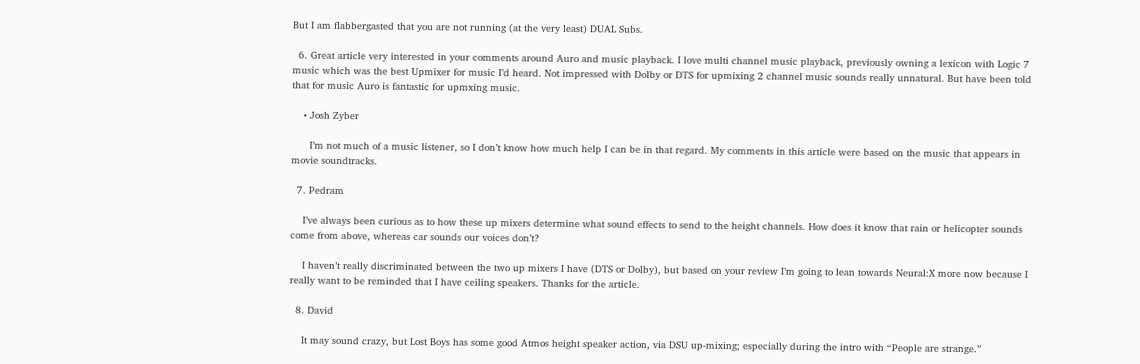But I am flabbergasted that you are not running (at the very least) DUAL Subs.

  6. Great article very interested in your comments around Auro and music playback. I love multi channel music playback, previously owning a lexicon with Logic 7 music which was the best Upmixer for music I’d heard. Not impressed with Dolby or DTS for upmixing 2 channel music sounds really unnatural. But have been told that for music Auro is fantastic for upmxing music.

    • Josh Zyber

      I’m not much of a music listener, so I don’t know how much help I can be in that regard. My comments in this article were based on the music that appears in movie soundtracks.

  7. Pedram

    I’ve always been curious as to how these up mixers determine what sound effects to send to the height channels. How does it know that rain or helicopter sounds come from above, whereas car sounds our voices don’t?

    I haven’t really discriminated between the two up mixers I have (DTS or Dolby), but based on your review I’m going to lean towards Neural:X more now because I really want to be reminded that I have ceiling speakers. Thanks for the article.

  8. David

    It may sound crazy, but Lost Boys has some good Atmos height speaker action, via DSU up-mixing; especially during the intro with “People are strange.”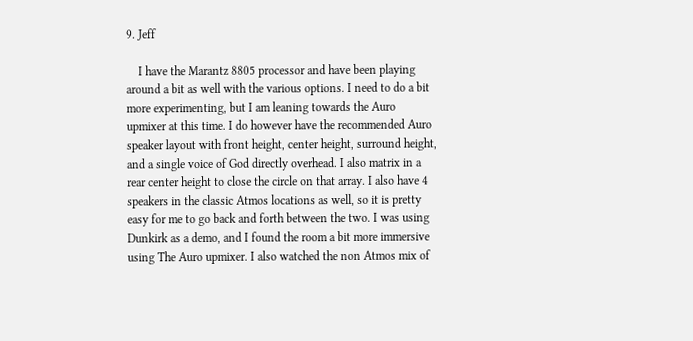9. Jeff

    I have the Marantz 8805 processor and have been playing around a bit as well with the various options. I need to do a bit more experimenting, but I am leaning towards the Auro upmixer at this time. I do however have the recommended Auro speaker layout with front height, center height, surround height, and a single voice of God directly overhead. I also matrix in a rear center height to close the circle on that array. I also have 4 speakers in the classic Atmos locations as well, so it is pretty easy for me to go back and forth between the two. I was using Dunkirk as a demo, and I found the room a bit more immersive using The Auro upmixer. I also watched the non Atmos mix of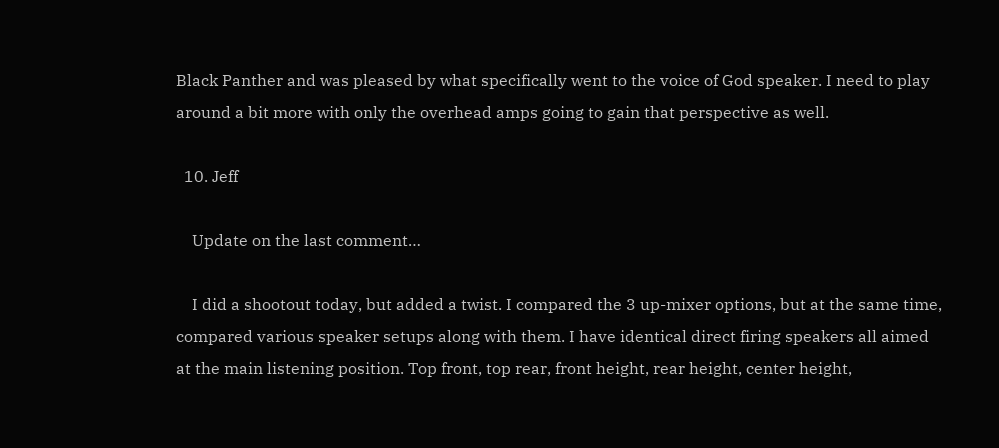Black Panther and was pleased by what specifically went to the voice of God speaker. I need to play around a bit more with only the overhead amps going to gain that perspective as well.

  10. Jeff

    Update on the last comment…

    I did a shootout today, but added a twist. I compared the 3 up-mixer options, but at the same time, compared various speaker setups along with them. I have identical direct firing speakers all aimed at the main listening position. Top front, top rear, front height, rear height, center height,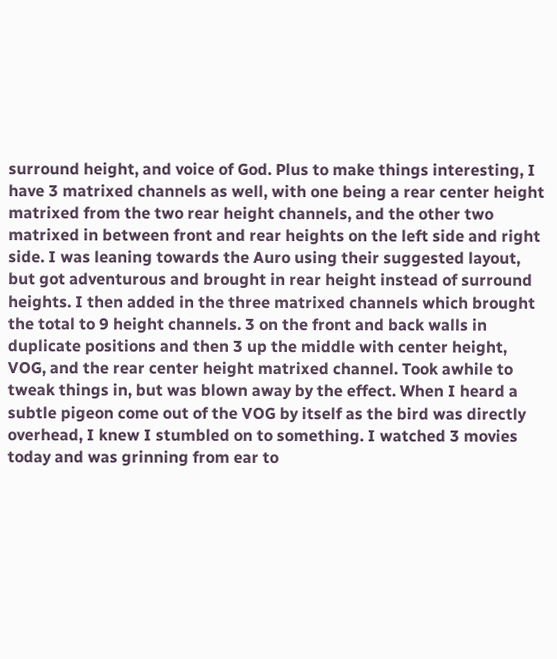surround height, and voice of God. Plus to make things interesting, I have 3 matrixed channels as well, with one being a rear center height matrixed from the two rear height channels, and the other two matrixed in between front and rear heights on the left side and right side. I was leaning towards the Auro using their suggested layout, but got adventurous and brought in rear height instead of surround heights. I then added in the three matrixed channels which brought the total to 9 height channels. 3 on the front and back walls in duplicate positions and then 3 up the middle with center height, VOG, and the rear center height matrixed channel. Took awhile to tweak things in, but was blown away by the effect. When I heard a subtle pigeon come out of the VOG by itself as the bird was directly overhead, I knew I stumbled on to something. I watched 3 movies today and was grinning from ear to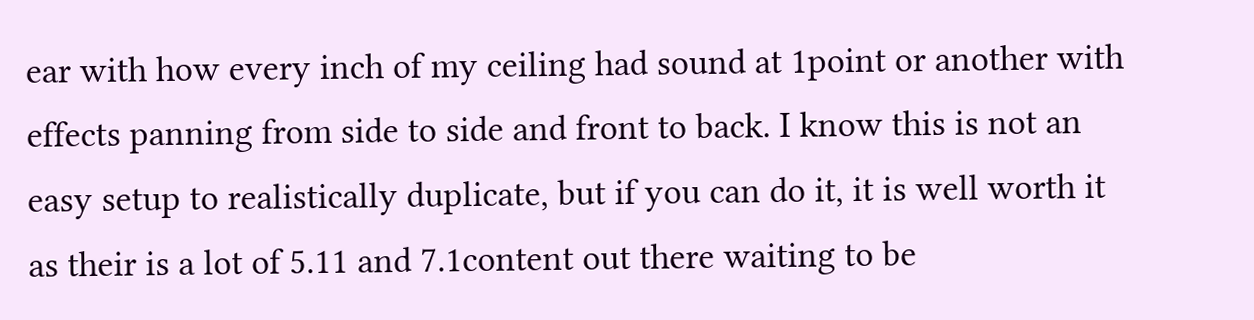ear with how every inch of my ceiling had sound at 1point or another with effects panning from side to side and front to back. I know this is not an easy setup to realistically duplicate, but if you can do it, it is well worth it as their is a lot of 5.11 and 7.1content out there waiting to be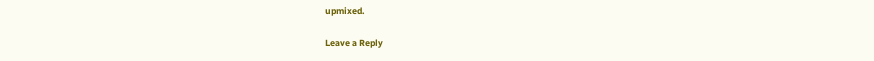upmixed.

Leave a Reply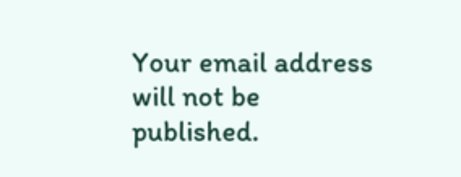Your email address will not be published.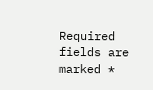Required fields are marked *